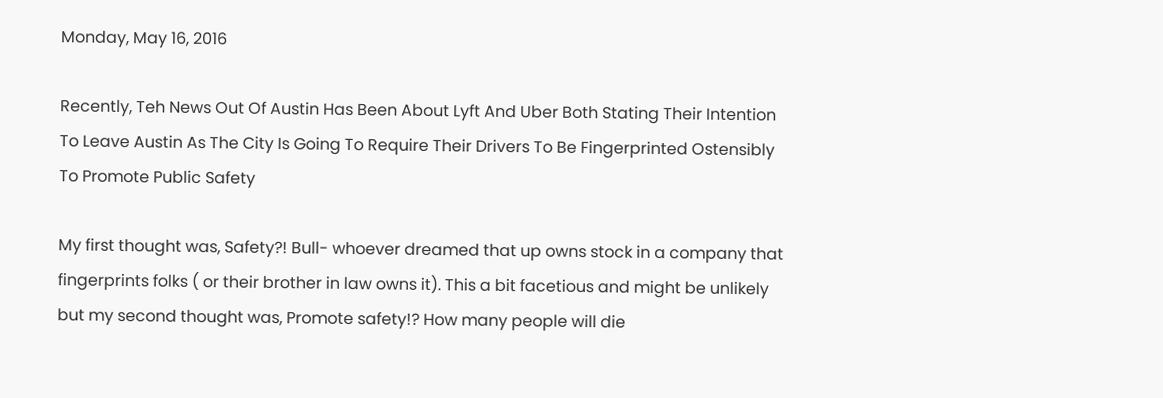Monday, May 16, 2016

Recently, Teh News Out Of Austin Has Been About Lyft And Uber Both Stating Their Intention To Leave Austin As The City Is Going To Require Their Drivers To Be Fingerprinted Ostensibly To Promote Public Safety

My first thought was, Safety?! Bull- whoever dreamed that up owns stock in a company that fingerprints folks ( or their brother in law owns it). This a bit facetious and might be unlikely but my second thought was, Promote safety!? How many people will die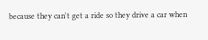because they can't get a ride so they drive a car when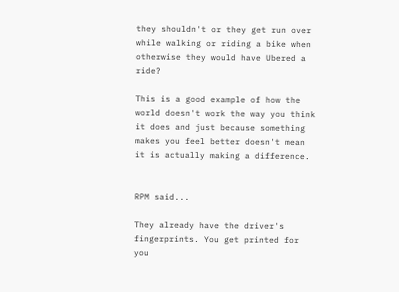they shouldn't or they get run over while walking or riding a bike when otherwise they would have Ubered a ride?

This is a good example of how the world doesn't work the way you think it does and just because something makes you feel better doesn't mean it is actually making a difference.


RPM said...

They already have the driver's fingerprints. You get printed for you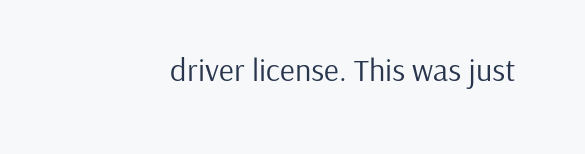driver license. This was just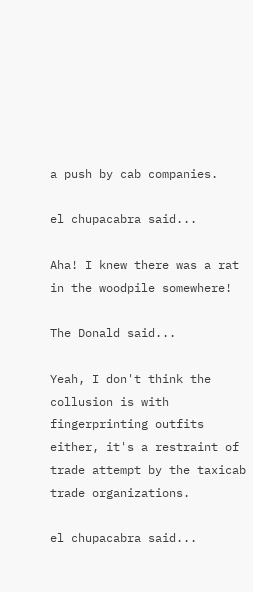a push by cab companies.

el chupacabra said...

Aha! I knew there was a rat in the woodpile somewhere!

The Donald said...

Yeah, I don't think the collusion is with fingerprinting outfits either, it's a restraint of trade attempt by the taxicab trade organizations.

el chupacabra said...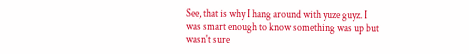See, that is why I hang around with yuze guyz. I was smart enough to know something was up but wasn't sure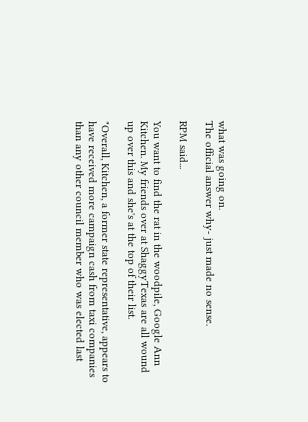what was going on.
The official answer why- just made no sense.

RPM said...

You want to find the rat in the woodpile, Google Ann Kitchen. My friends over at ShaggyTexas are all wound up over this and she's at the top of their list.

"Overall, Kitchen, a former state representative, appears to have received more campaign cash from taxi companies than any other council member who was elected last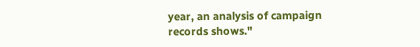year, an analysis of campaign records shows."